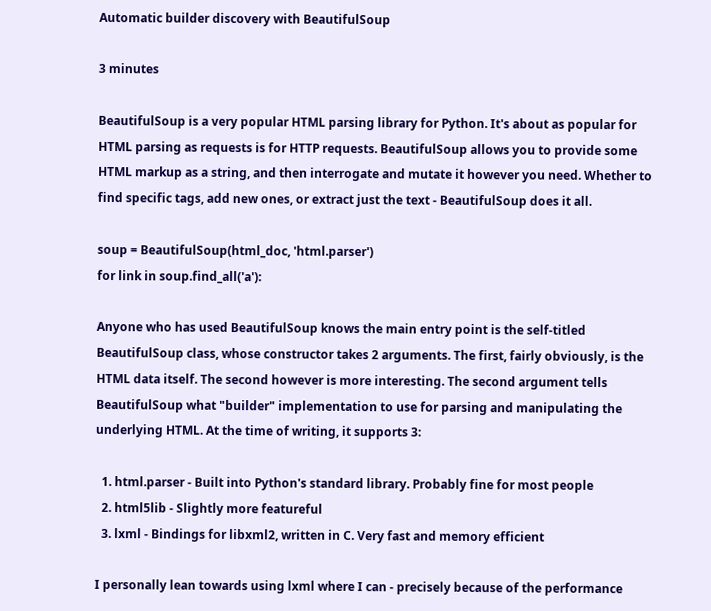Automatic builder discovery with BeautifulSoup

3 minutes

BeautifulSoup is a very popular HTML parsing library for Python. It's about as popular for HTML parsing as requests is for HTTP requests. BeautifulSoup allows you to provide some HTML markup as a string, and then interrogate and mutate it however you need. Whether to find specific tags, add new ones, or extract just the text - BeautifulSoup does it all.

soup = BeautifulSoup(html_doc, 'html.parser')
for link in soup.find_all('a'):

Anyone who has used BeautifulSoup knows the main entry point is the self-titled BeautifulSoup class, whose constructor takes 2 arguments. The first, fairly obviously, is the HTML data itself. The second however is more interesting. The second argument tells BeautifulSoup what "builder" implementation to use for parsing and manipulating the underlying HTML. At the time of writing, it supports 3:

  1. html.parser - Built into Python's standard library. Probably fine for most people
  2. html5lib - Slightly more featureful
  3. lxml - Bindings for libxml2, written in C. Very fast and memory efficient

I personally lean towards using lxml where I can - precisely because of the performance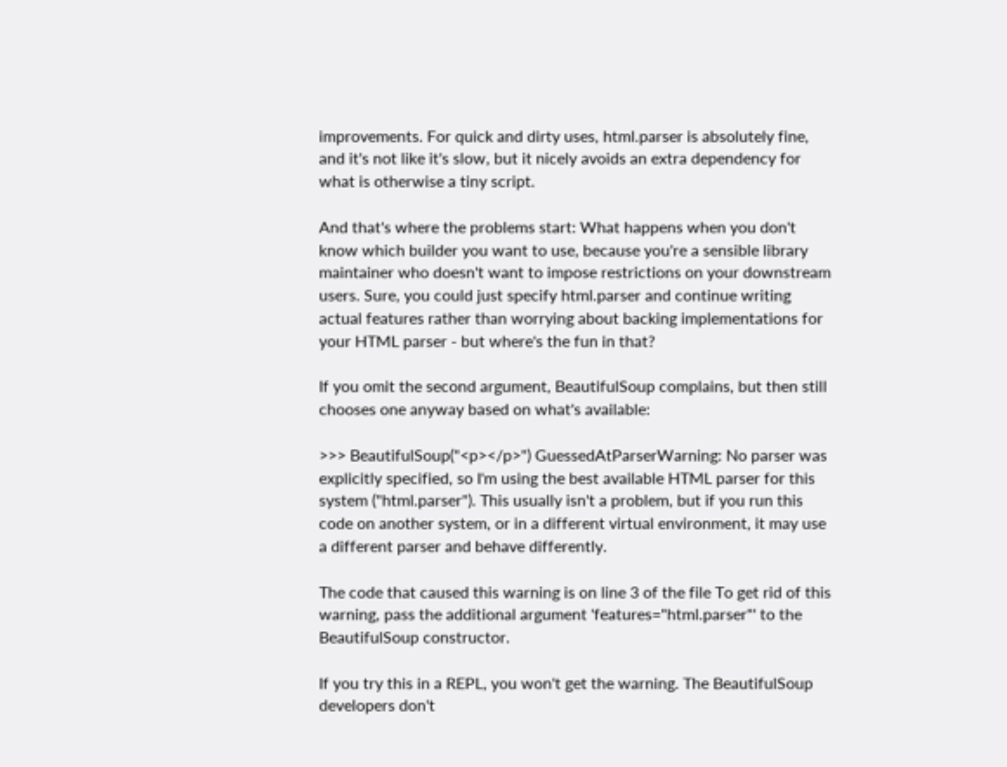improvements. For quick and dirty uses, html.parser is absolutely fine, and it's not like it's slow, but it nicely avoids an extra dependency for what is otherwise a tiny script.

And that's where the problems start: What happens when you don't know which builder you want to use, because you're a sensible library maintainer who doesn't want to impose restrictions on your downstream users. Sure, you could just specify html.parser and continue writing actual features rather than worrying about backing implementations for your HTML parser - but where's the fun in that?

If you omit the second argument, BeautifulSoup complains, but then still chooses one anyway based on what's available:

>>> BeautifulSoup("<p></p>") GuessedAtParserWarning: No parser was explicitly specified, so I'm using the best available HTML parser for this system ("html.parser"). This usually isn't a problem, but if you run this code on another system, or in a different virtual environment, it may use a different parser and behave differently.

The code that caused this warning is on line 3 of the file To get rid of this warning, pass the additional argument 'features="html.parser"' to the BeautifulSoup constructor.

If you try this in a REPL, you won't get the warning. The BeautifulSoup developers don't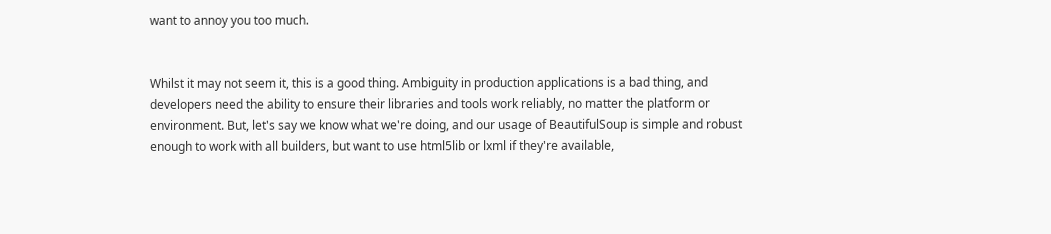want to annoy you too much.


Whilst it may not seem it, this is a good thing. Ambiguity in production applications is a bad thing, and developers need the ability to ensure their libraries and tools work reliably, no matter the platform or environment. But, let's say we know what we're doing, and our usage of BeautifulSoup is simple and robust enough to work with all builders, but want to use html5lib or lxml if they're available,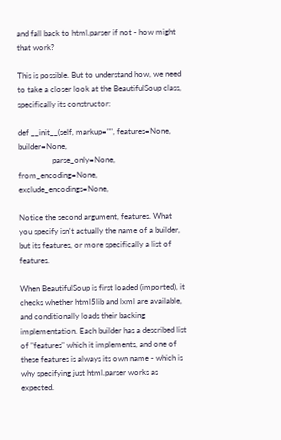and fall back to html.parser if not - how might that work?

This is possible. But to understand how, we need to take a closer look at the BeautifulSoup class, specifically its constructor:

def __init__(self, markup="", features=None, builder=None,
                 parse_only=None, from_encoding=None, exclude_encodings=None,

Notice the second argument, features. What you specify isn't actually the name of a builder, but its features, or more specifically a list of features.

When BeautifulSoup is first loaded (imported), it checks whether html5lib and lxml are available, and conditionally loads their backing implementation. Each builder has a described list of "features" which it implements, and one of these features is always its own name - which is why specifying just html.parser works as expected.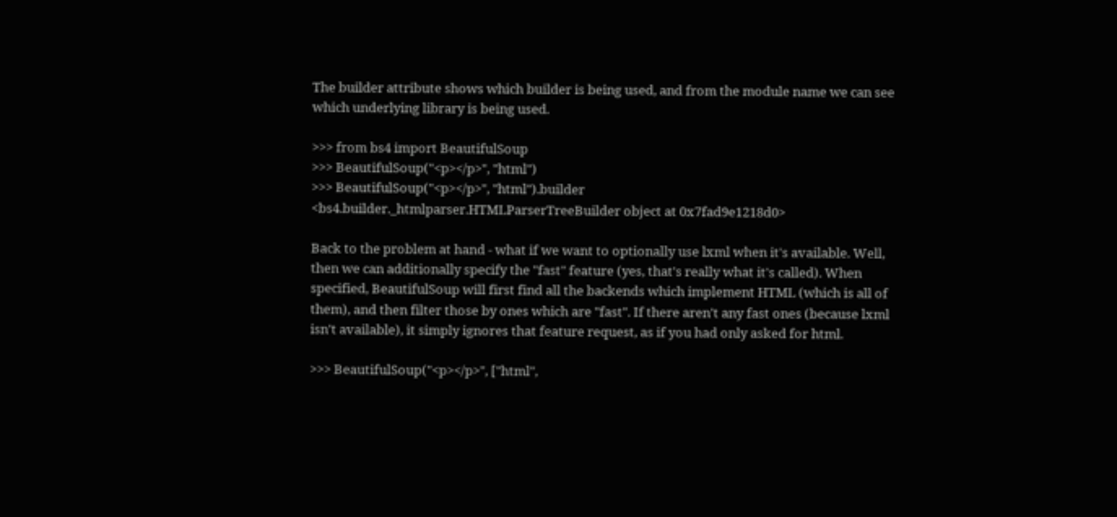The builder attribute shows which builder is being used, and from the module name we can see which underlying library is being used.

>>> from bs4 import BeautifulSoup
>>> BeautifulSoup("<p></p>", "html")
>>> BeautifulSoup("<p></p>", "html").builder
<bs4.builder._htmlparser.HTMLParserTreeBuilder object at 0x7fad9e1218d0>

Back to the problem at hand - what if we want to optionally use lxml when it's available. Well, then we can additionally specify the "fast" feature (yes, that's really what it's called). When specified, BeautifulSoup will first find all the backends which implement HTML (which is all of them), and then filter those by ones which are "fast". If there aren't any fast ones (because lxml isn't available), it simply ignores that feature request, as if you had only asked for html.

>>> BeautifulSoup("<p></p>", ["html",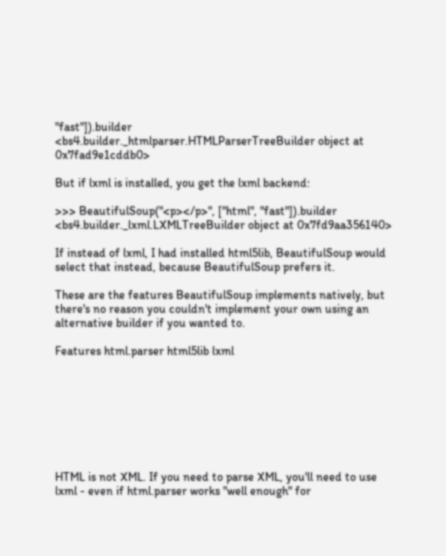"fast"]).builder
<bs4.builder._htmlparser.HTMLParserTreeBuilder object at 0x7fad9e1cddb0>

But if lxml is installed, you get the lxml backend:

>>> BeautifulSoup("<p></p>", ["html", "fast"]).builder
<bs4.builder._lxml.LXMLTreeBuilder object at 0x7fd9aa356140>

If instead of lxml, I had installed html5lib, BeautifulSoup would select that instead, because BeautifulSoup prefers it.

These are the features BeautifulSoup implements natively, but there's no reason you couldn't implement your own using an alternative builder if you wanted to.

Features html.parser html5lib lxml








HTML is not XML. If you need to parse XML, you'll need to use lxml - even if html.parser works "well enough" for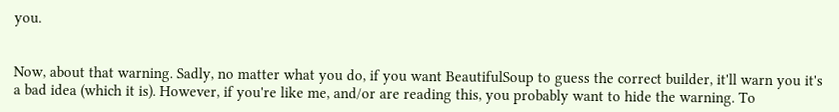you.


Now, about that warning. Sadly, no matter what you do, if you want BeautifulSoup to guess the correct builder, it'll warn you it's a bad idea (which it is). However, if you're like me, and/or are reading this, you probably want to hide the warning. To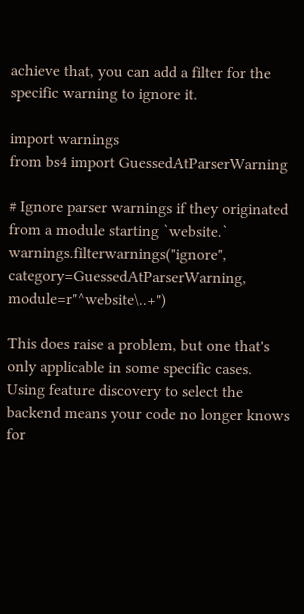achieve that, you can add a filter for the specific warning to ignore it.

import warnings
from bs4 import GuessedAtParserWarning

# Ignore parser warnings if they originated from a module starting `website.`
warnings.filterwarnings("ignore", category=GuessedAtParserWarning, module=r"^website\..+")

This does raise a problem, but one that's only applicable in some specific cases. Using feature discovery to select the backend means your code no longer knows for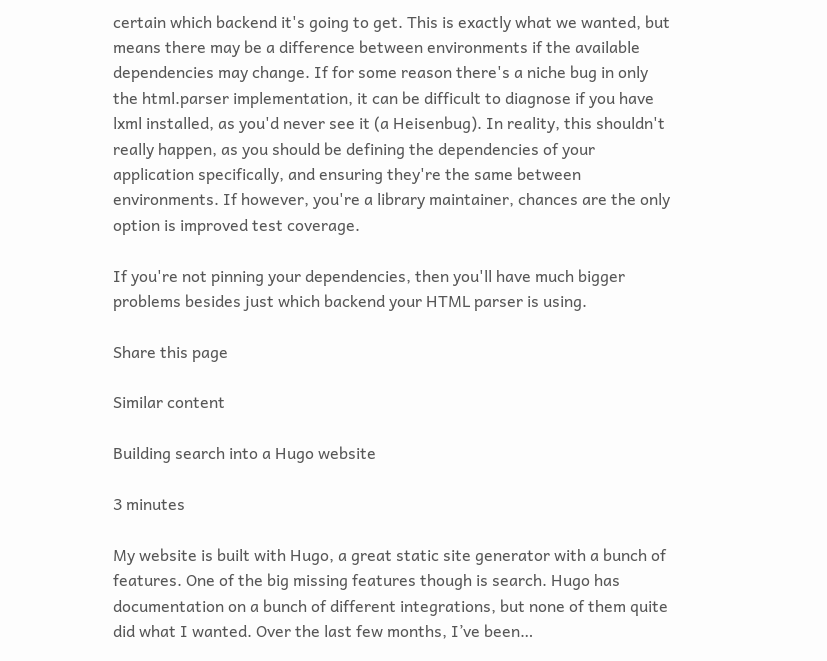certain which backend it's going to get. This is exactly what we wanted, but means there may be a difference between environments if the available dependencies may change. If for some reason there's a niche bug in only the html.parser implementation, it can be difficult to diagnose if you have lxml installed, as you'd never see it (a Heisenbug). In reality, this shouldn't really happen, as you should be defining the dependencies of your application specifically, and ensuring they're the same between environments. If however, you're a library maintainer, chances are the only option is improved test coverage.

If you're not pinning your dependencies, then you'll have much bigger problems besides just which backend your HTML parser is using.

Share this page

Similar content

Building search into a Hugo website

3 minutes

My website is built with Hugo, a great static site generator with a bunch of features. One of the big missing features though is search. Hugo has documentation on a bunch of different integrations, but none of them quite did what I wanted. Over the last few months, I’ve been…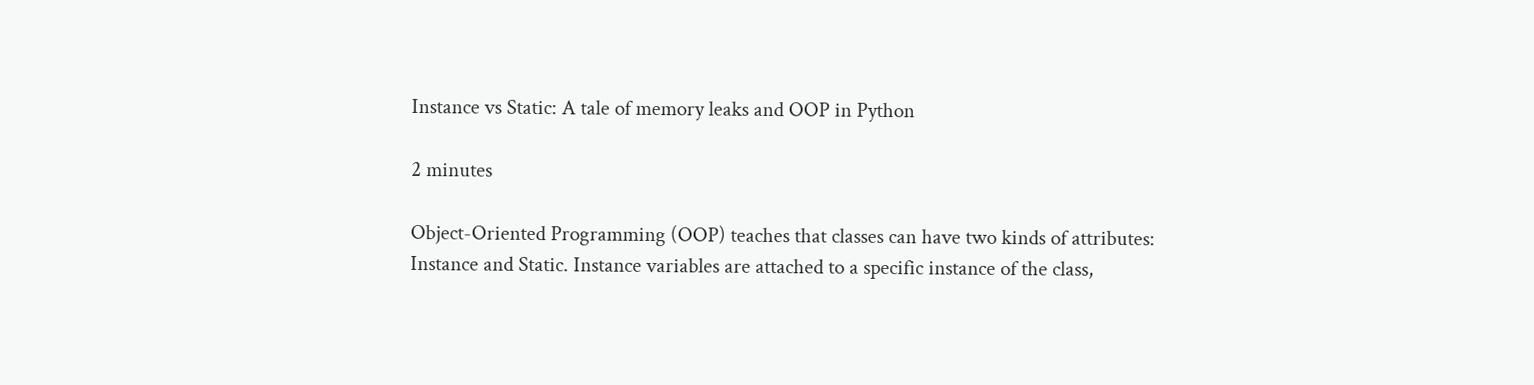Instance vs Static: A tale of memory leaks and OOP in Python

2 minutes

Object-Oriented Programming (OOP) teaches that classes can have two kinds of attributes: Instance and Static. Instance variables are attached to a specific instance of the class,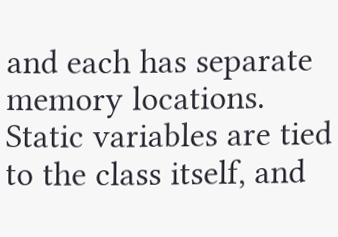and each has separate memory locations. Static variables are tied to the class itself, and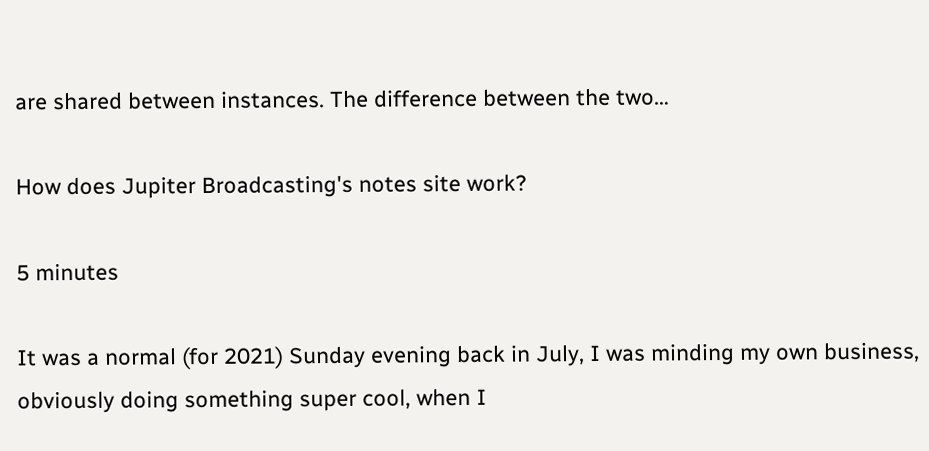are shared between instances. The difference between the two…

How does Jupiter Broadcasting's notes site work?

5 minutes

It was a normal (for 2021) Sunday evening back in July, I was minding my own business, obviously doing something super cool, when I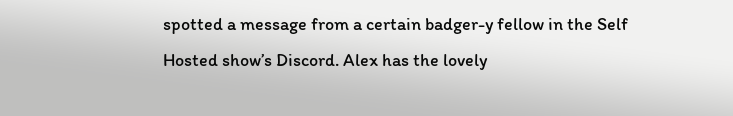spotted a message from a certain badger-y fellow in the Self Hosted show’s Discord. Alex has the lovely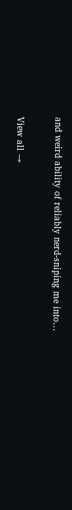and weird ability of reliably nerd-sniping me into…

View all →